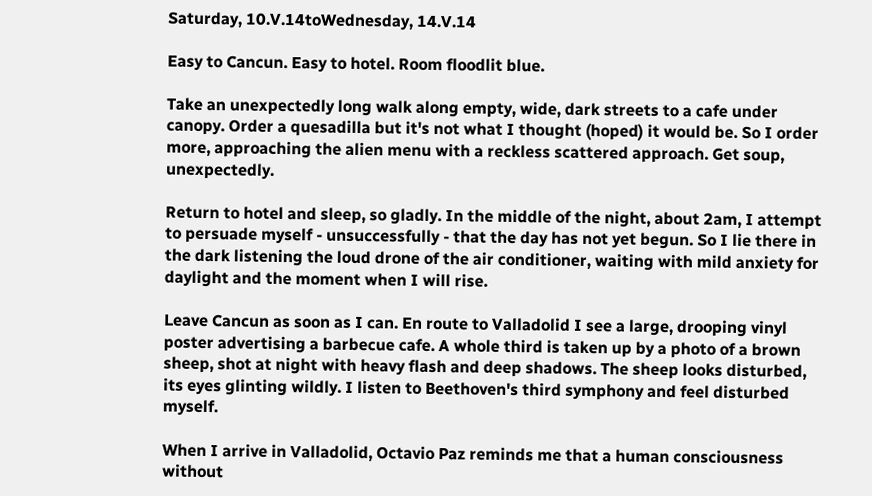Saturday, 10.V.14toWednesday, 14.V.14

Easy to Cancun. Easy to hotel. Room floodlit blue.

Take an unexpectedly long walk along empty, wide, dark streets to a cafe under canopy. Order a quesadilla but it's not what I thought (hoped) it would be. So I order more, approaching the alien menu with a reckless scattered approach. Get soup, unexpectedly.

Return to hotel and sleep, so gladly. In the middle of the night, about 2am, I attempt to persuade myself - unsuccessfully - that the day has not yet begun. So I lie there in the dark listening the loud drone of the air conditioner, waiting with mild anxiety for daylight and the moment when I will rise.

Leave Cancun as soon as I can. En route to Valladolid I see a large, drooping vinyl poster advertising a barbecue cafe. A whole third is taken up by a photo of a brown sheep, shot at night with heavy flash and deep shadows. The sheep looks disturbed, its eyes glinting wildly. I listen to Beethoven's third symphony and feel disturbed myself.

When I arrive in Valladolid, Octavio Paz reminds me that a human consciousness without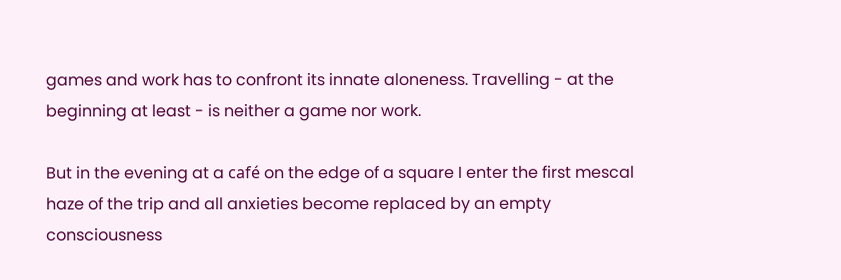games and work has to confront its innate aloneness. Travelling - at the beginning at least - is neither a game nor work.

But in the evening at a café on the edge of a square I enter the first mescal haze of the trip and all anxieties become replaced by an empty consciousness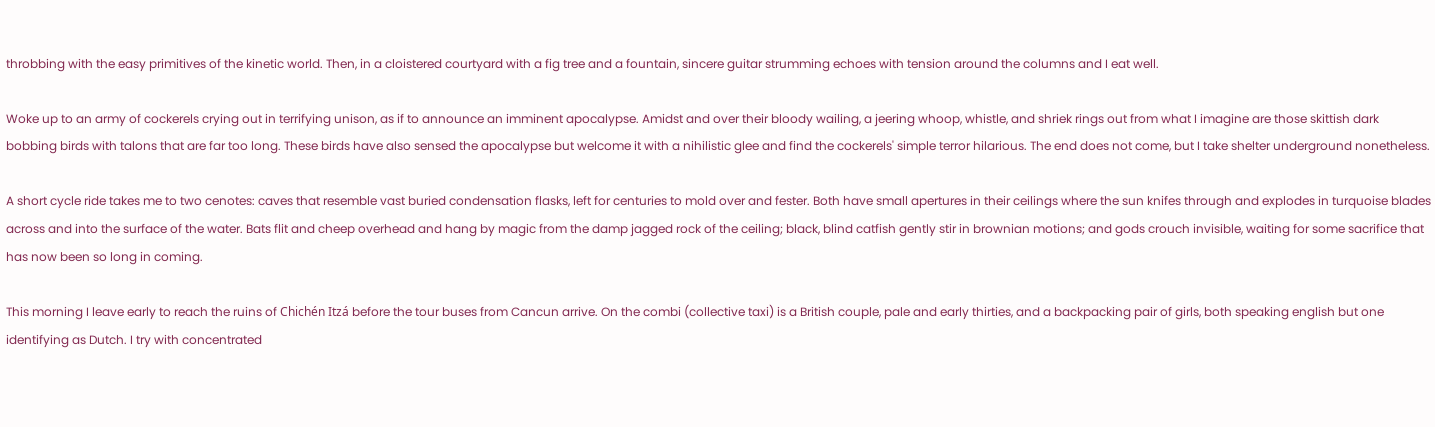throbbing with the easy primitives of the kinetic world. Then, in a cloistered courtyard with a fig tree and a fountain, sincere guitar strumming echoes with tension around the columns and I eat well.

Woke up to an army of cockerels crying out in terrifying unison, as if to announce an imminent apocalypse. Amidst and over their bloody wailing, a jeering whoop, whistle, and shriek rings out from what I imagine are those skittish dark bobbing birds with talons that are far too long. These birds have also sensed the apocalypse but welcome it with a nihilistic glee and find the cockerels' simple terror hilarious. The end does not come, but I take shelter underground nonetheless.

A short cycle ride takes me to two cenotes: caves that resemble vast buried condensation flasks, left for centuries to mold over and fester. Both have small apertures in their ceilings where the sun knifes through and explodes in turquoise blades across and into the surface of the water. Bats flit and cheep overhead and hang by magic from the damp jagged rock of the ceiling; black, blind catfish gently stir in brownian motions; and gods crouch invisible, waiting for some sacrifice that has now been so long in coming.

This morning I leave early to reach the ruins of Chichén Itzá before the tour buses from Cancun arrive. On the combi (collective taxi) is a British couple, pale and early thirties, and a backpacking pair of girls, both speaking english but one identifying as Dutch. I try with concentrated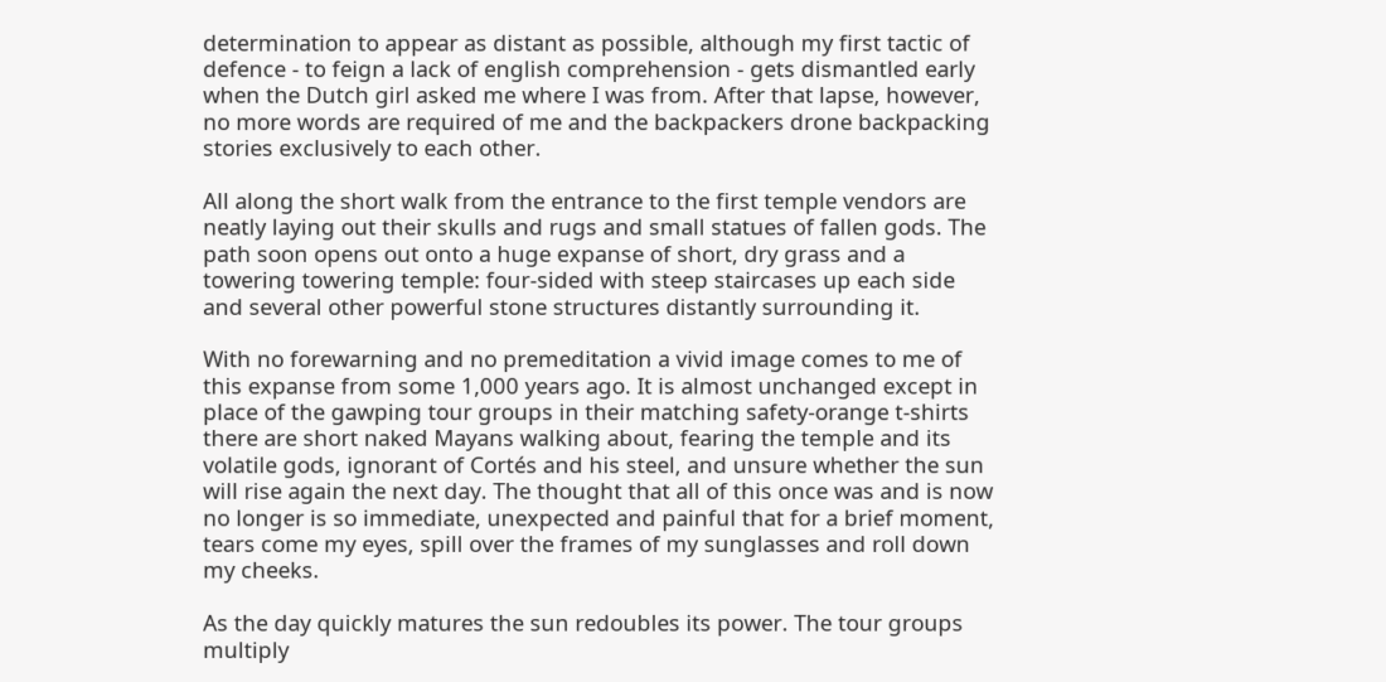determination to appear as distant as possible, although my first tactic of defence - to feign a lack of english comprehension - gets dismantled early when the Dutch girl asked me where I was from. After that lapse, however, no more words are required of me and the backpackers drone backpacking stories exclusively to each other.

All along the short walk from the entrance to the first temple vendors are neatly laying out their skulls and rugs and small statues of fallen gods. The path soon opens out onto a huge expanse of short, dry grass and a towering towering temple: four-sided with steep staircases up each side and several other powerful stone structures distantly surrounding it.

With no forewarning and no premeditation a vivid image comes to me of this expanse from some 1,000 years ago. It is almost unchanged except in place of the gawping tour groups in their matching safety-orange t-shirts there are short naked Mayans walking about, fearing the temple and its volatile gods, ignorant of Cortés and his steel, and unsure whether the sun will rise again the next day. The thought that all of this once was and is now no longer is so immediate, unexpected and painful that for a brief moment, tears come my eyes, spill over the frames of my sunglasses and roll down my cheeks.

As the day quickly matures the sun redoubles its power. The tour groups multiply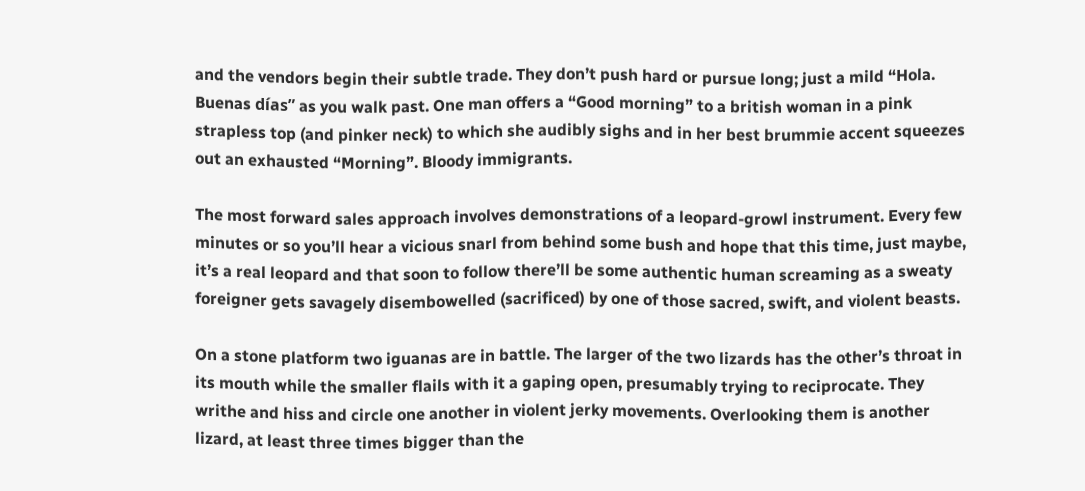and the vendors begin their subtle trade. They don’t push hard or pursue long; just a mild “Hola. Buenas días” as you walk past. One man offers a “Good morning” to a british woman in a pink strapless top (and pinker neck) to which she audibly sighs and in her best brummie accent squeezes out an exhausted “Morning”. Bloody immigrants.

The most forward sales approach involves demonstrations of a leopard-growl instrument. Every few minutes or so you’ll hear a vicious snarl from behind some bush and hope that this time, just maybe, it’s a real leopard and that soon to follow there’ll be some authentic human screaming as a sweaty foreigner gets savagely disembowelled (sacrificed) by one of those sacred, swift, and violent beasts.

On a stone platform two iguanas are in battle. The larger of the two lizards has the other’s throat in its mouth while the smaller flails with it a gaping open, presumably trying to reciprocate. They writhe and hiss and circle one another in violent jerky movements. Overlooking them is another lizard, at least three times bigger than the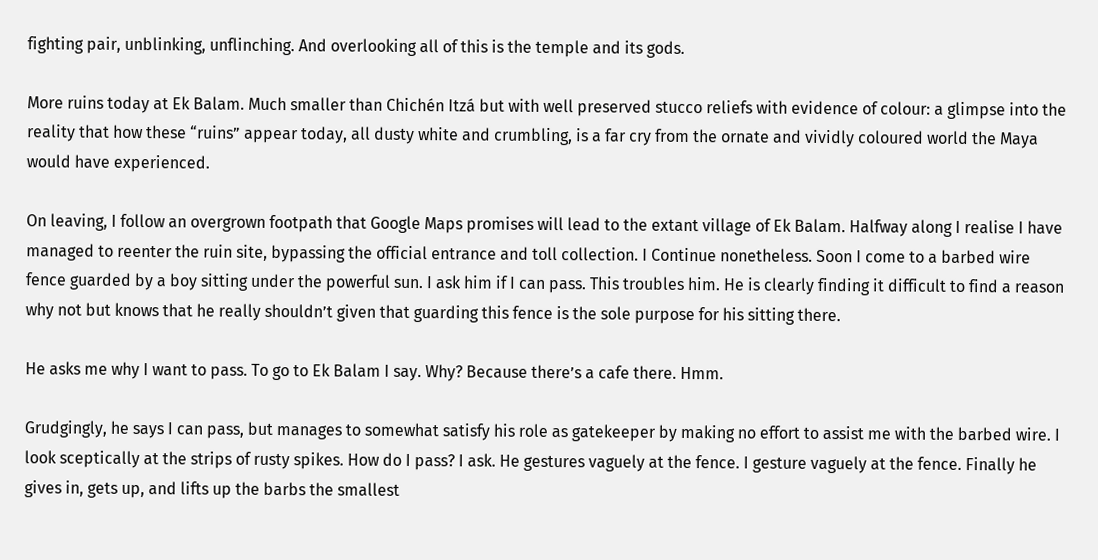fighting pair, unblinking, unflinching. And overlooking all of this is the temple and its gods.

More ruins today at Ek Balam. Much smaller than Chichén Itzá but with well preserved stucco reliefs with evidence of colour: a glimpse into the reality that how these “ruins” appear today, all dusty white and crumbling, is a far cry from the ornate and vividly coloured world the Maya would have experienced.

On leaving, I follow an overgrown footpath that Google Maps promises will lead to the extant village of Ek Balam. Halfway along I realise I have managed to reenter the ruin site, bypassing the official entrance and toll collection. I Continue nonetheless. Soon I come to a barbed wire fence guarded by a boy sitting under the powerful sun. I ask him if I can pass. This troubles him. He is clearly finding it difficult to find a reason why not but knows that he really shouldn’t given that guarding this fence is the sole purpose for his sitting there.

He asks me why I want to pass. To go to Ek Balam I say. Why? Because there’s a cafe there. Hmm.

Grudgingly, he says I can pass, but manages to somewhat satisfy his role as gatekeeper by making no effort to assist me with the barbed wire. I look sceptically at the strips of rusty spikes. How do I pass? I ask. He gestures vaguely at the fence. I gesture vaguely at the fence. Finally he gives in, gets up, and lifts up the barbs the smallest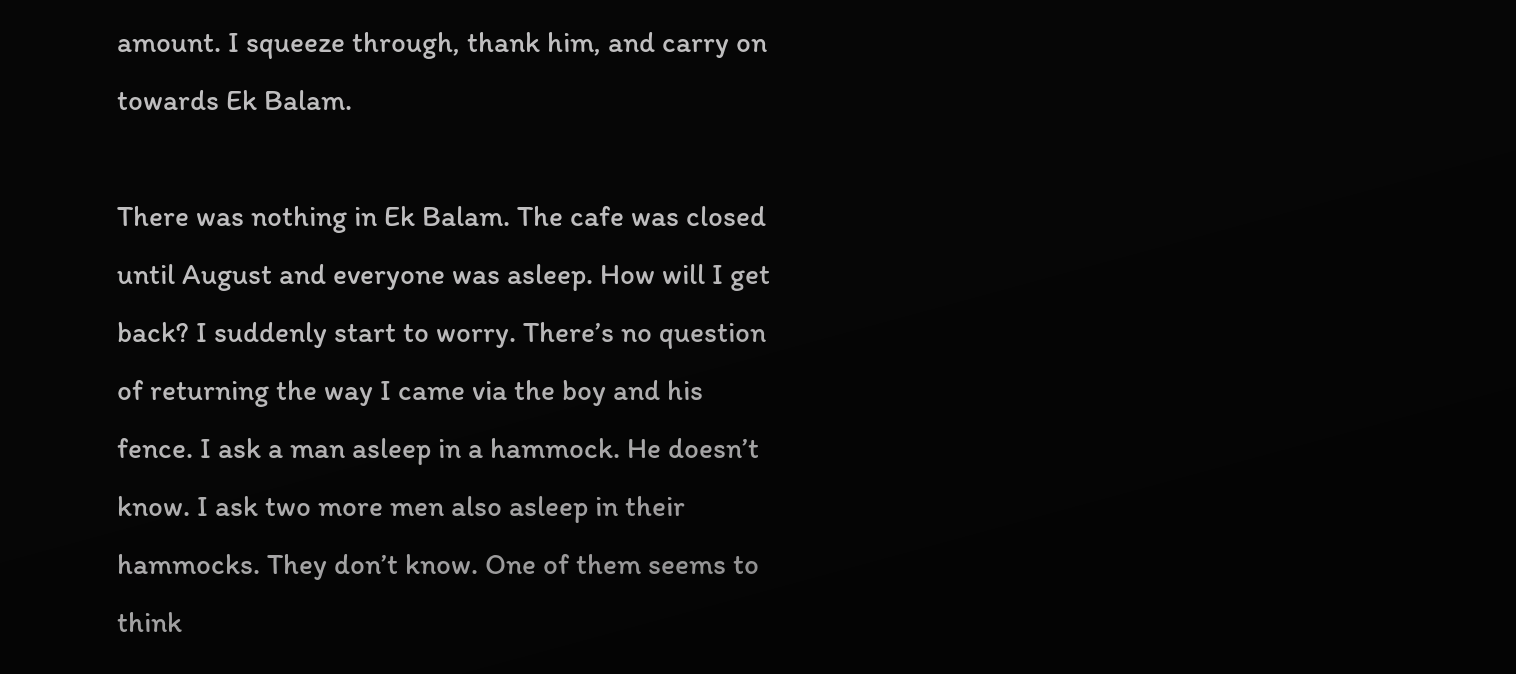amount. I squeeze through, thank him, and carry on towards Ek Balam.

There was nothing in Ek Balam. The cafe was closed until August and everyone was asleep. How will I get back? I suddenly start to worry. There’s no question of returning the way I came via the boy and his fence. I ask a man asleep in a hammock. He doesn’t know. I ask two more men also asleep in their hammocks. They don’t know. One of them seems to think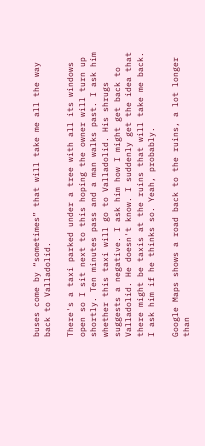buses come by “sometimes” that will take me all the way back to Valladolid.

There's a taxi parked under a tree with all its windows open so I sit next to this hoping the owner will turn up shortly. Ten minutes pass and a man walks past. I ask him whether this taxi will go to Valladolid. His shrugs suggests a negative. I ask him how I might get back to Valladolid. He doesn't know. I suddenly get the idea that there might be taxis at the ruins that will take me back. I ask him if he thinks so. Yeah, probably.

Google Maps shows a road back to the ruins, a lot longer than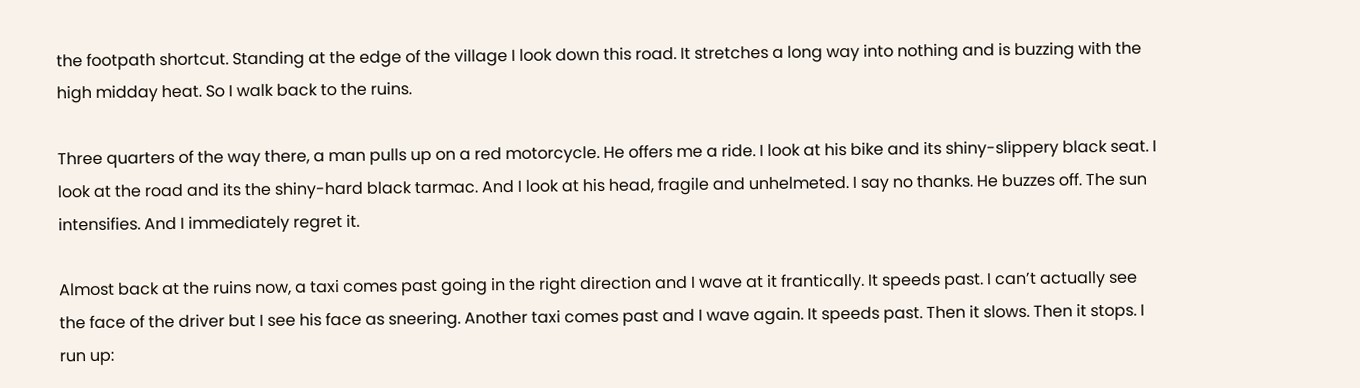the footpath shortcut. Standing at the edge of the village I look down this road. It stretches a long way into nothing and is buzzing with the high midday heat. So I walk back to the ruins.

Three quarters of the way there, a man pulls up on a red motorcycle. He offers me a ride. I look at his bike and its shiny-slippery black seat. I look at the road and its the shiny-hard black tarmac. And I look at his head, fragile and unhelmeted. I say no thanks. He buzzes off. The sun intensifies. And I immediately regret it.

Almost back at the ruins now, a taxi comes past going in the right direction and I wave at it frantically. It speeds past. I can’t actually see the face of the driver but I see his face as sneering. Another taxi comes past and I wave again. It speeds past. Then it slows. Then it stops. I run up: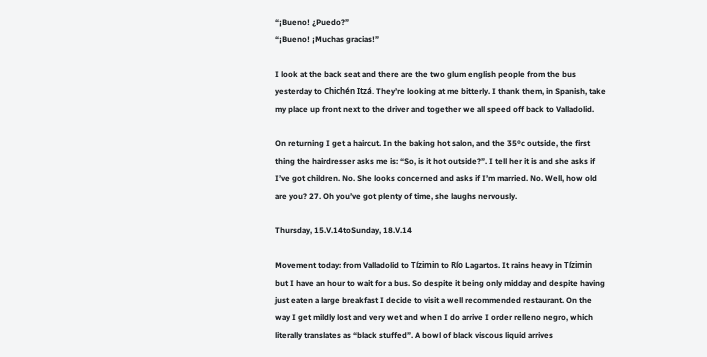“¡Bueno! ¿Puedo?”
“¡Bueno! ¡Muchas gracias!”

I look at the back seat and there are the two glum english people from the bus yesterday to Chichén Itzá. They’re looking at me bitterly. I thank them, in Spanish, take my place up front next to the driver and together we all speed off back to Valladolid.

On returning I get a haircut. In the baking hot salon, and the 35ºc outside, the first thing the hairdresser asks me is: “So, is it hot outside?”. I tell her it is and she asks if I’ve got children. No. She looks concerned and asks if I’m married. No. Well, how old are you? 27. Oh you’ve got plenty of time, she laughs nervously.

Thursday, 15.V.14toSunday, 18.V.14

Movement today: from Valladolid to Tízimin to Río Lagartos. It rains heavy in Tízimin but I have an hour to wait for a bus. So despite it being only midday and despite having just eaten a large breakfast I decide to visit a well recommended restaurant. On the way I get mildly lost and very wet and when I do arrive I order relleno negro, which literally translates as “black stuffed”. A bowl of black viscous liquid arrives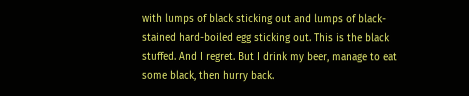with lumps of black sticking out and lumps of black-stained hard-boiled egg sticking out. This is the black stuffed. And I regret. But I drink my beer, manage to eat some black, then hurry back.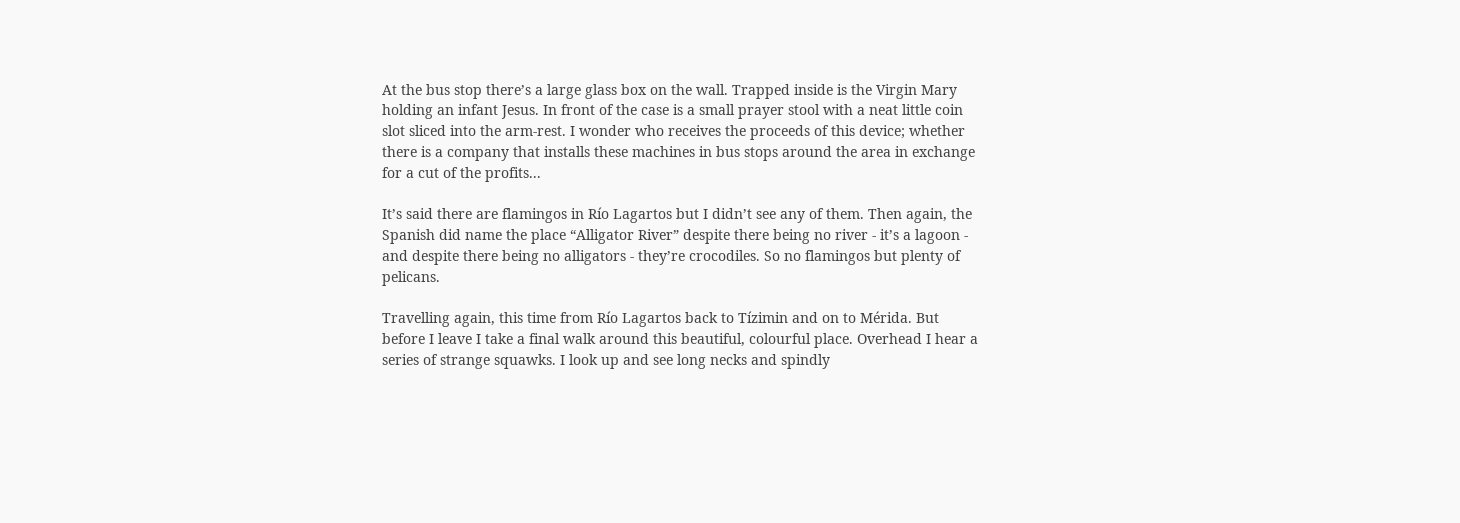At the bus stop there’s a large glass box on the wall. Trapped inside is the Virgin Mary holding an infant Jesus. In front of the case is a small prayer stool with a neat little coin slot sliced into the arm-rest. I wonder who receives the proceeds of this device; whether there is a company that installs these machines in bus stops around the area in exchange for a cut of the profits...

It’s said there are flamingos in Río Lagartos but I didn’t see any of them. Then again, the Spanish did name the place “Alligator River” despite there being no river - it’s a lagoon - and despite there being no alligators - they’re crocodiles. So no flamingos but plenty of pelicans.

Travelling again, this time from Río Lagartos back to Tízimin and on to Mérida. But before I leave I take a final walk around this beautiful, colourful place. Overhead I hear a series of strange squawks. I look up and see long necks and spindly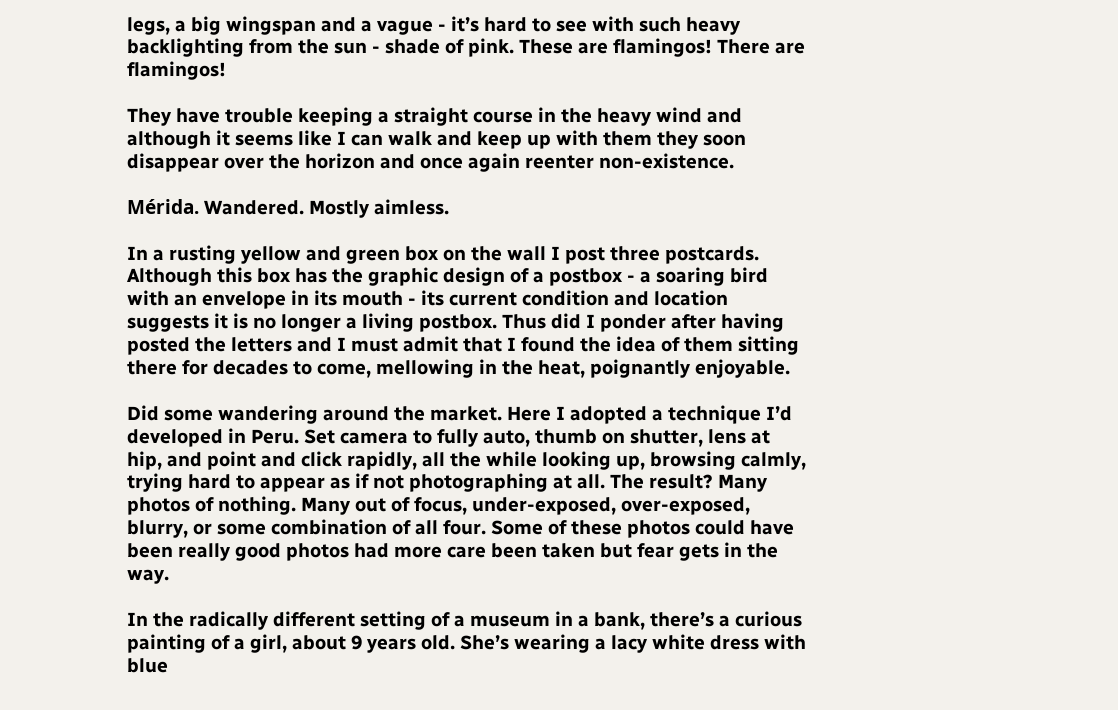legs, a big wingspan and a vague - it’s hard to see with such heavy backlighting from the sun - shade of pink. These are flamingos! There are flamingos!

They have trouble keeping a straight course in the heavy wind and although it seems like I can walk and keep up with them they soon disappear over the horizon and once again reenter non-existence.

Mérida. Wandered. Mostly aimless.

In a rusting yellow and green box on the wall I post three postcards. Although this box has the graphic design of a postbox - a soaring bird with an envelope in its mouth - its current condition and location suggests it is no longer a living postbox. Thus did I ponder after having posted the letters and I must admit that I found the idea of them sitting there for decades to come, mellowing in the heat, poignantly enjoyable.

Did some wandering around the market. Here I adopted a technique I’d developed in Peru. Set camera to fully auto, thumb on shutter, lens at hip, and point and click rapidly, all the while looking up, browsing calmly, trying hard to appear as if not photographing at all. The result? Many photos of nothing. Many out of focus, under-exposed, over-exposed, blurry, or some combination of all four. Some of these photos could have been really good photos had more care been taken but fear gets in the way.

In the radically different setting of a museum in a bank, there’s a curious painting of a girl, about 9 years old. She’s wearing a lacy white dress with blue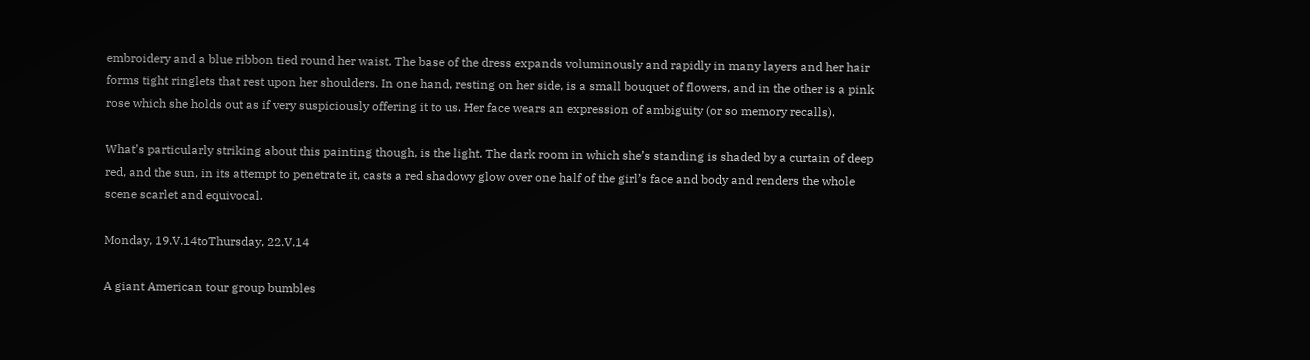embroidery and a blue ribbon tied round her waist. The base of the dress expands voluminously and rapidly in many layers and her hair forms tight ringlets that rest upon her shoulders. In one hand, resting on her side, is a small bouquet of flowers, and in the other is a pink rose which she holds out as if very suspiciously offering it to us. Her face wears an expression of ambiguity (or so memory recalls).

What’s particularly striking about this painting though, is the light. The dark room in which she’s standing is shaded by a curtain of deep red, and the sun, in its attempt to penetrate it, casts a red shadowy glow over one half of the girl’s face and body and renders the whole scene scarlet and equivocal.

Monday, 19.V.14toThursday, 22.V.14

A giant American tour group bumbles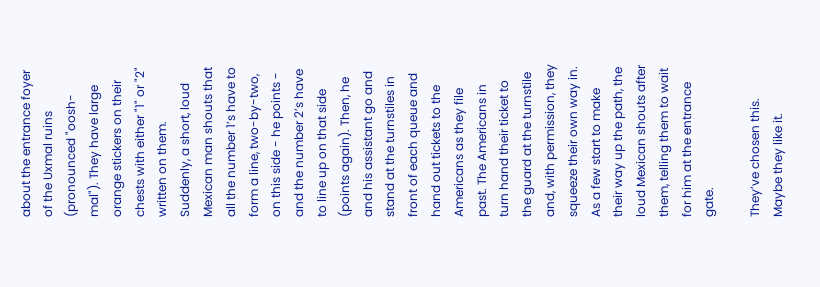about the entrance foyer of the Uxmal ruins (pronounced "oosh-mal"). They have large orange stickers on their chests with either "1" or "2" written on them. Suddenly, a short, loud Mexican man shouts that all the number 1’s have to form a line, two-by-two, on this side - he points - and the number 2’s have to line up on that side (points again). Then, he and his assistant go and stand at the turnstiles in front of each queue and hand out tickets to the Americans as they file past. The Americans in turn hand their ticket to the guard at the turnstile and, with permission, they squeeze their own way in. As a few start to make their way up the path, the loud Mexican shouts after them, telling them to wait for him at the entrance gate.

They’ve chosen this. Maybe they like it.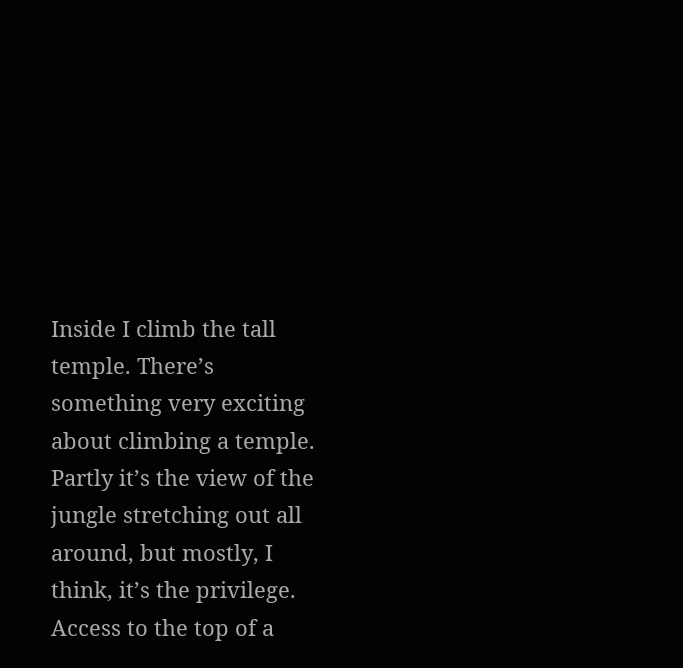Inside I climb the tall temple. There’s something very exciting about climbing a temple. Partly it’s the view of the jungle stretching out all around, but mostly, I think, it’s the privilege. Access to the top of a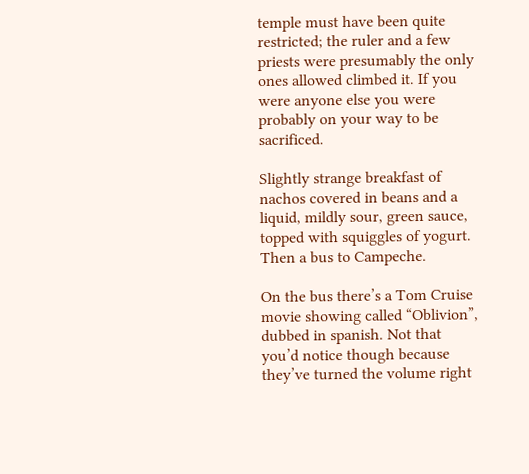temple must have been quite restricted; the ruler and a few priests were presumably the only ones allowed climbed it. If you were anyone else you were probably on your way to be sacrificed.

Slightly strange breakfast of nachos covered in beans and a liquid, mildly sour, green sauce, topped with squiggles of yogurt. Then a bus to Campeche.

On the bus there’s a Tom Cruise movie showing called “Oblivion”, dubbed in spanish. Not that you’d notice though because they’ve turned the volume right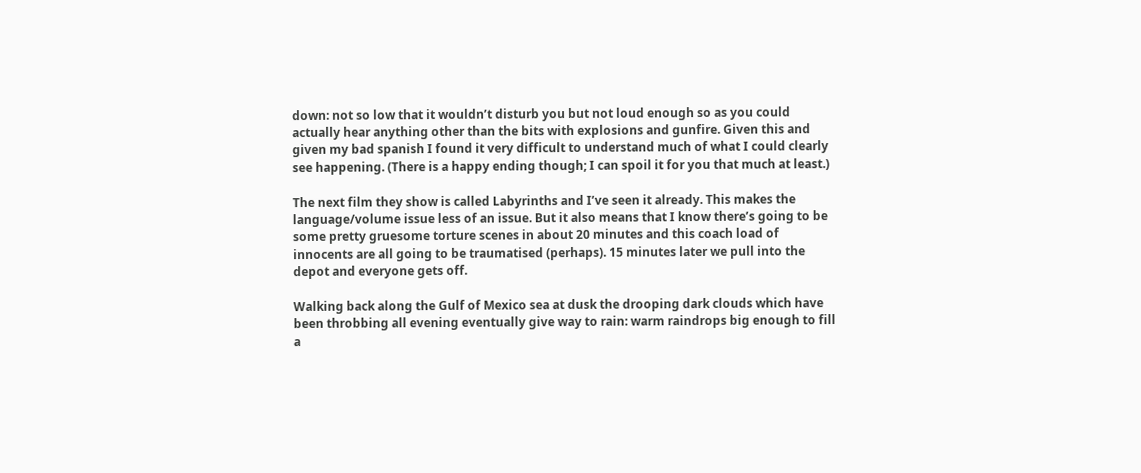down: not so low that it wouldn’t disturb you but not loud enough so as you could actually hear anything other than the bits with explosions and gunfire. Given this and given my bad spanish I found it very difficult to understand much of what I could clearly see happening. (There is a happy ending though; I can spoil it for you that much at least.)

The next film they show is called Labyrinths and I’ve seen it already. This makes the language/volume issue less of an issue. But it also means that I know there’s going to be some pretty gruesome torture scenes in about 20 minutes and this coach load of innocents are all going to be traumatised (perhaps). 15 minutes later we pull into the depot and everyone gets off.

Walking back along the Gulf of Mexico sea at dusk the drooping dark clouds which have been throbbing all evening eventually give way to rain: warm raindrops big enough to fill a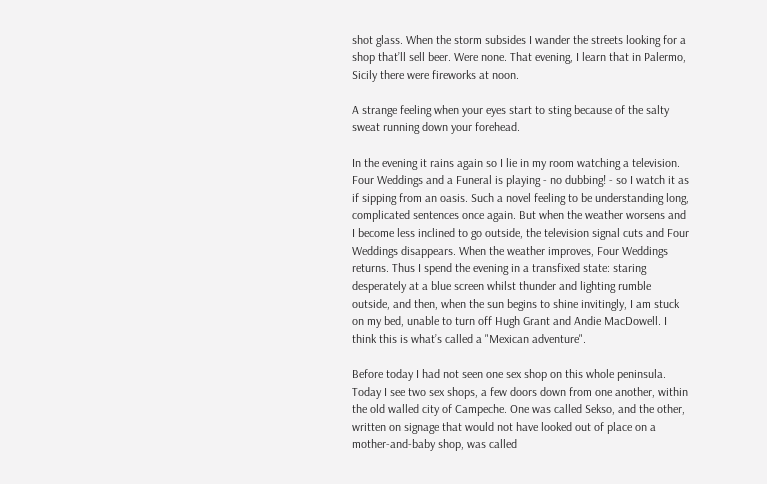shot glass. When the storm subsides I wander the streets looking for a shop that’ll sell beer. Were none. That evening, I learn that in Palermo, Sicily there were fireworks at noon.

A strange feeling when your eyes start to sting because of the salty sweat running down your forehead.

In the evening it rains again so I lie in my room watching a television. Four Weddings and a Funeral is playing - no dubbing! - so I watch it as if sipping from an oasis. Such a novel feeling to be understanding long, complicated sentences once again. But when the weather worsens and I become less inclined to go outside, the television signal cuts and Four Weddings disappears. When the weather improves, Four Weddings returns. Thus I spend the evening in a transfixed state: staring desperately at a blue screen whilst thunder and lighting rumble outside, and then, when the sun begins to shine invitingly, I am stuck on my bed, unable to turn off Hugh Grant and Andie MacDowell. I think this is what’s called a "Mexican adventure".

Before today I had not seen one sex shop on this whole peninsula. Today I see two sex shops, a few doors down from one another, within the old walled city of Campeche. One was called Sekso, and the other, written on signage that would not have looked out of place on a mother-and-baby shop, was called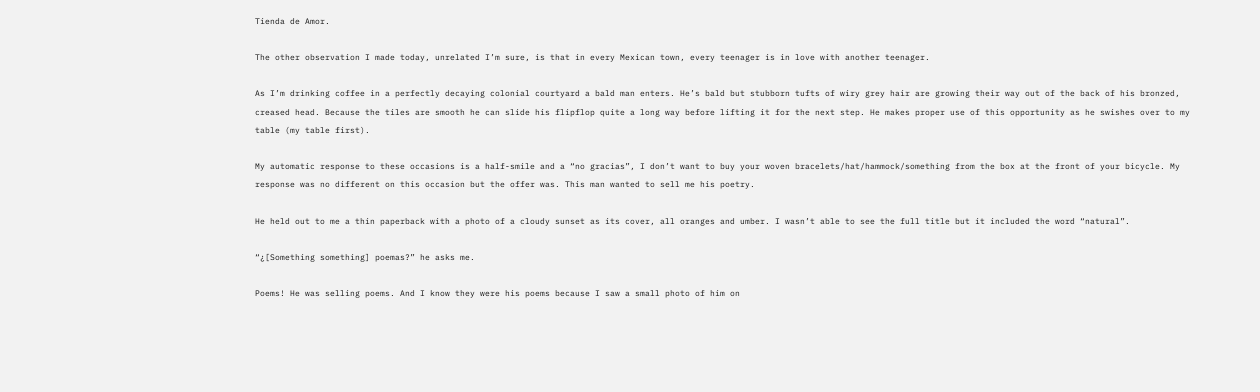Tienda de Amor.

The other observation I made today, unrelated I’m sure, is that in every Mexican town, every teenager is in love with another teenager.

As I’m drinking coffee in a perfectly decaying colonial courtyard a bald man enters. He’s bald but stubborn tufts of wiry grey hair are growing their way out of the back of his bronzed, creased head. Because the tiles are smooth he can slide his flipflop quite a long way before lifting it for the next step. He makes proper use of this opportunity as he swishes over to my table (my table first).

My automatic response to these occasions is a half-smile and a “no gracias”, I don’t want to buy your woven bracelets/hat/hammock/something from the box at the front of your bicycle. My response was no different on this occasion but the offer was. This man wanted to sell me his poetry.

He held out to me a thin paperback with a photo of a cloudy sunset as its cover, all oranges and umber. I wasn’t able to see the full title but it included the word “natural”.

“¿[Something something] poemas?” he asks me.

Poems! He was selling poems. And I know they were his poems because I saw a small photo of him on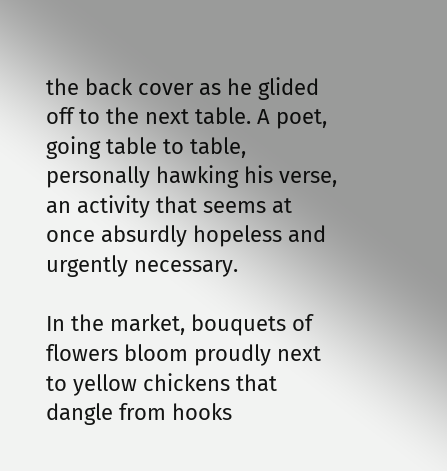the back cover as he glided off to the next table. A poet, going table to table, personally hawking his verse, an activity that seems at once absurdly hopeless and urgently necessary.

In the market, bouquets of flowers bloom proudly next to yellow chickens that dangle from hooks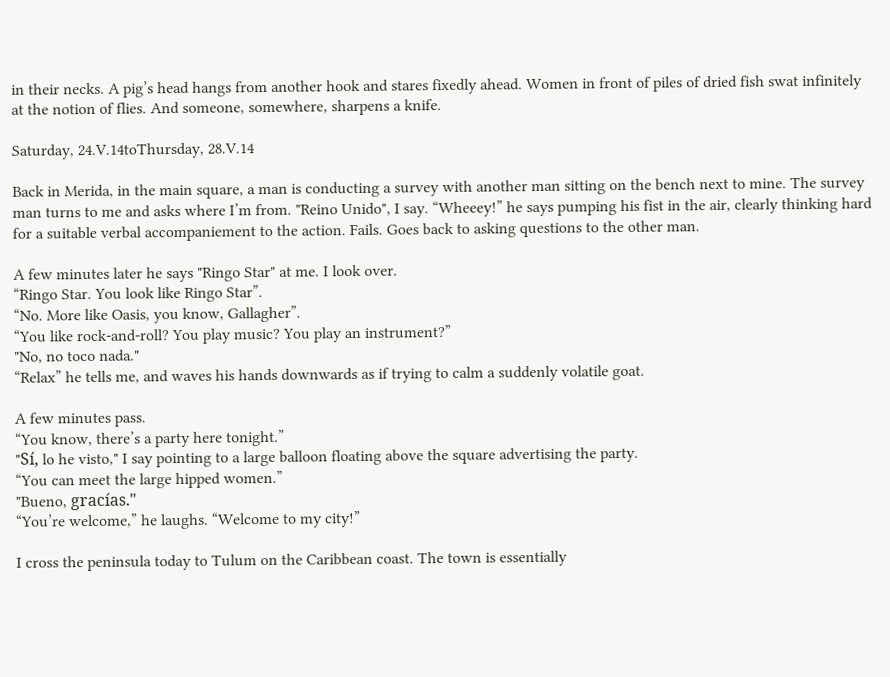in their necks. A pig’s head hangs from another hook and stares fixedly ahead. Women in front of piles of dried fish swat infinitely at the notion of flies. And someone, somewhere, sharpens a knife.

Saturday, 24.V.14toThursday, 28.V.14

Back in Merida, in the main square, a man is conducting a survey with another man sitting on the bench next to mine. The survey man turns to me and asks where I’m from. "Reino Unido", I say. “Wheeey!” he says pumping his fist in the air, clearly thinking hard for a suitable verbal accompaniement to the action. Fails. Goes back to asking questions to the other man.

A few minutes later he says "Ringo Star" at me. I look over.
“Ringo Star. You look like Ringo Star”.
“No. More like Oasis, you know, Gallagher”.
“You like rock-and-roll? You play music? You play an instrument?”
"No, no toco nada."
“Relax” he tells me, and waves his hands downwards as if trying to calm a suddenly volatile goat.

A few minutes pass.
“You know, there’s a party here tonight.”
"Sí, lo he visto," I say pointing to a large balloon floating above the square advertising the party.
“You can meet the large hipped women.”
"Bueno, gracías."
“You’re welcome,” he laughs. “Welcome to my city!”

I cross the peninsula today to Tulum on the Caribbean coast. The town is essentially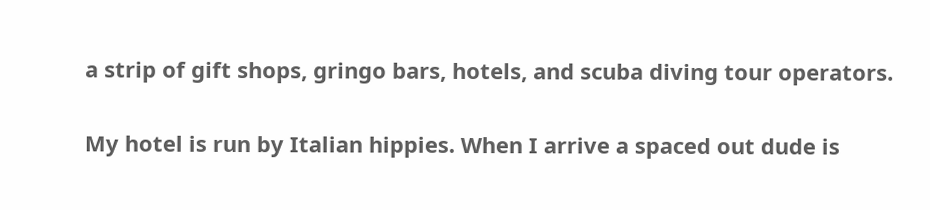a strip of gift shops, gringo bars, hotels, and scuba diving tour operators.

My hotel is run by Italian hippies. When I arrive a spaced out dude is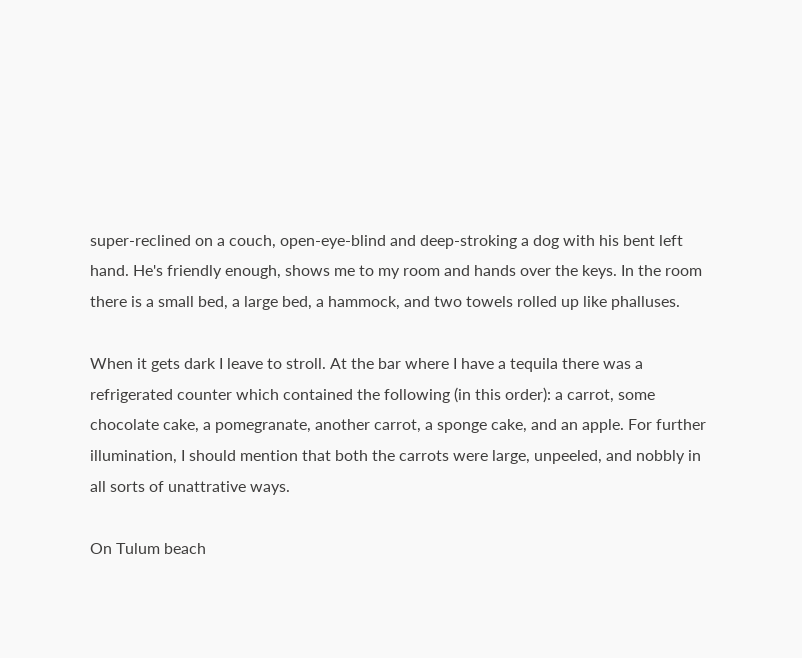super-reclined on a couch, open-eye-blind and deep-stroking a dog with his bent left hand. He's friendly enough, shows me to my room and hands over the keys. In the room there is a small bed, a large bed, a hammock, and two towels rolled up like phalluses.

When it gets dark I leave to stroll. At the bar where I have a tequila there was a refrigerated counter which contained the following (in this order): a carrot, some chocolate cake, a pomegranate, another carrot, a sponge cake, and an apple. For further illumination, I should mention that both the carrots were large, unpeeled, and nobbly in all sorts of unattrative ways.

On Tulum beach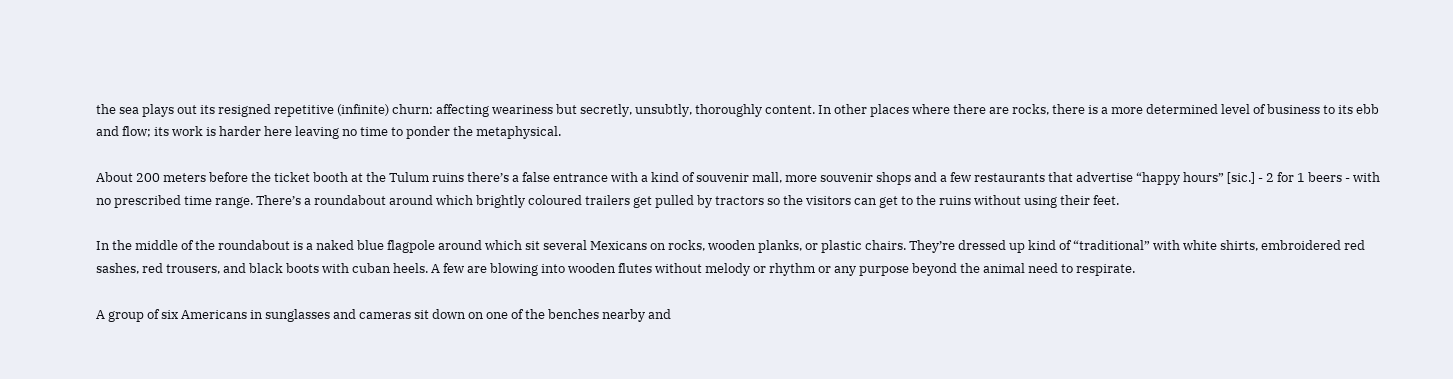the sea plays out its resigned repetitive (infinite) churn: affecting weariness but secretly, unsubtly, thoroughly content. In other places where there are rocks, there is a more determined level of business to its ebb and flow; its work is harder here leaving no time to ponder the metaphysical.

About 200 meters before the ticket booth at the Tulum ruins there’s a false entrance with a kind of souvenir mall, more souvenir shops and a few restaurants that advertise “happy hours” [sic.] - 2 for 1 beers - with no prescribed time range. There’s a roundabout around which brightly coloured trailers get pulled by tractors so the visitors can get to the ruins without using their feet.

In the middle of the roundabout is a naked blue flagpole around which sit several Mexicans on rocks, wooden planks, or plastic chairs. They’re dressed up kind of “traditional” with white shirts, embroidered red sashes, red trousers, and black boots with cuban heels. A few are blowing into wooden flutes without melody or rhythm or any purpose beyond the animal need to respirate.

A group of six Americans in sunglasses and cameras sit down on one of the benches nearby and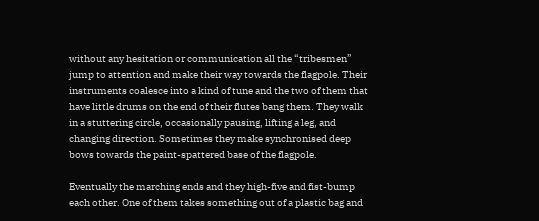without any hesitation or communication all the “tribesmen” jump to attention and make their way towards the flagpole. Their instruments coalesce into a kind of tune and the two of them that have little drums on the end of their flutes bang them. They walk in a stuttering circle, occasionally pausing, lifting a leg, and changing direction. Sometimes they make synchronised deep bows towards the paint-spattered base of the flagpole.

Eventually the marching ends and they high-five and fist-bump each other. One of them takes something out of a plastic bag and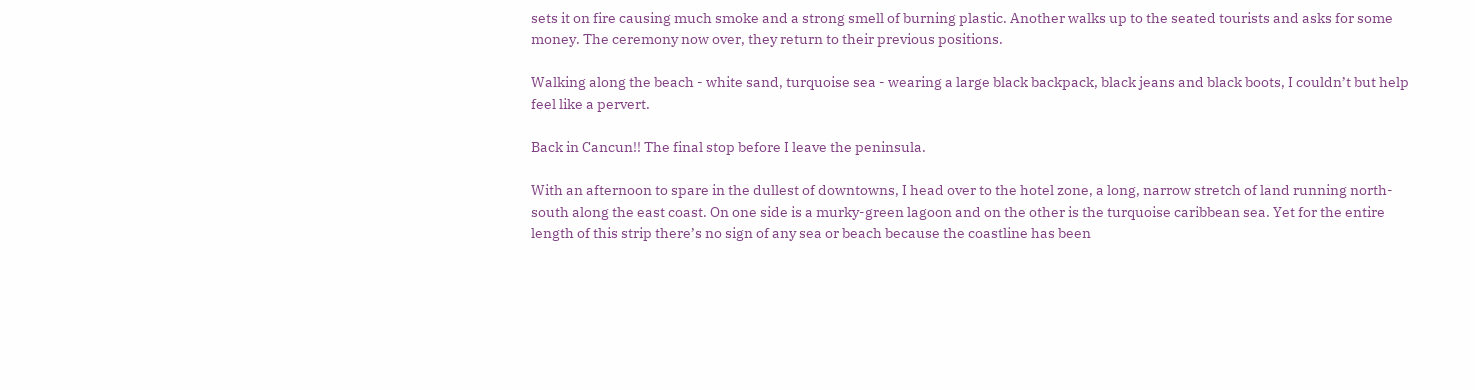sets it on fire causing much smoke and a strong smell of burning plastic. Another walks up to the seated tourists and asks for some money. The ceremony now over, they return to their previous positions.

Walking along the beach - white sand, turquoise sea - wearing a large black backpack, black jeans and black boots, I couldn’t but help feel like a pervert.

Back in Cancun!! The final stop before I leave the peninsula.

With an afternoon to spare in the dullest of downtowns, I head over to the hotel zone, a long, narrow stretch of land running north-south along the east coast. On one side is a murky-green lagoon and on the other is the turquoise caribbean sea. Yet for the entire length of this strip there’s no sign of any sea or beach because the coastline has been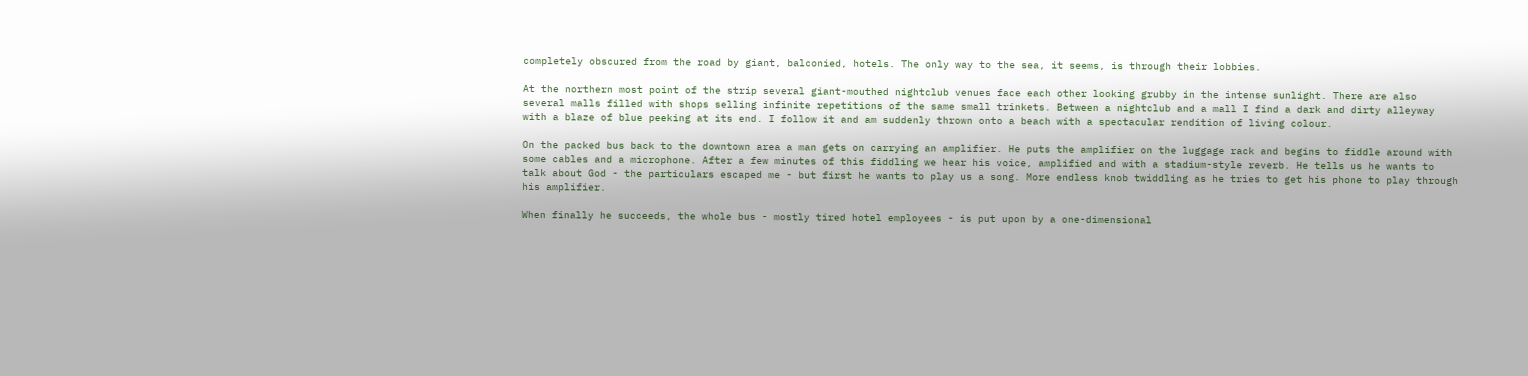completely obscured from the road by giant, balconied, hotels. The only way to the sea, it seems, is through their lobbies.

At the northern most point of the strip several giant-mouthed nightclub venues face each other looking grubby in the intense sunlight. There are also several malls filled with shops selling infinite repetitions of the same small trinkets. Between a nightclub and a mall I find a dark and dirty alleyway with a blaze of blue peeking at its end. I follow it and am suddenly thrown onto a beach with a spectacular rendition of living colour.

On the packed bus back to the downtown area a man gets on carrying an amplifier. He puts the amplifier on the luggage rack and begins to fiddle around with some cables and a microphone. After a few minutes of this fiddling we hear his voice, amplified and with a stadium-style reverb. He tells us he wants to talk about God - the particulars escaped me - but first he wants to play us a song. More endless knob twiddling as he tries to get his phone to play through his amplifier.

When finally he succeeds, the whole bus - mostly tired hotel employees - is put upon by a one-dimensional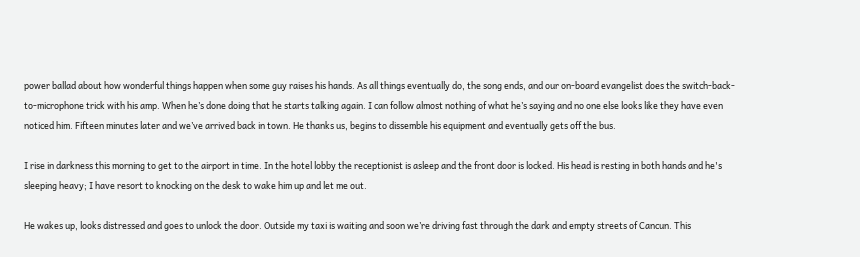power ballad about how wonderful things happen when some guy raises his hands. As all things eventually do, the song ends, and our on-board evangelist does the switch-back-to-microphone trick with his amp. When he’s done doing that he starts talking again. I can follow almost nothing of what he’s saying and no one else looks like they have even noticed him. Fifteen minutes later and we’ve arrived back in town. He thanks us, begins to dissemble his equipment and eventually gets off the bus.

I rise in darkness this morning to get to the airport in time. In the hotel lobby the receptionist is asleep and the front door is locked. His head is resting in both hands and he's sleeping heavy; I have resort to knocking on the desk to wake him up and let me out.

He wakes up, looks distressed and goes to unlock the door. Outside my taxi is waiting and soon we’re driving fast through the dark and empty streets of Cancun. This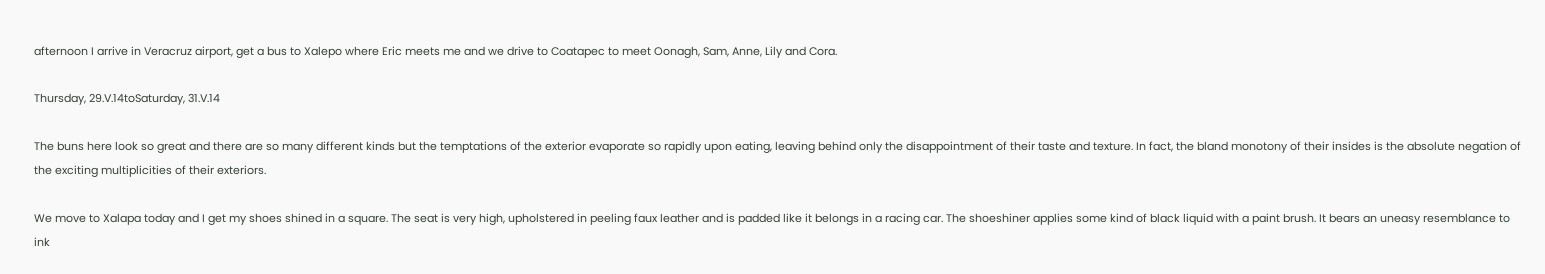afternoon I arrive in Veracruz airport, get a bus to Xalepo where Eric meets me and we drive to Coatapec to meet Oonagh, Sam, Anne, Lily and Cora.

Thursday, 29.V.14toSaturday, 31.V.14

The buns here look so great and there are so many different kinds but the temptations of the exterior evaporate so rapidly upon eating, leaving behind only the disappointment of their taste and texture. In fact, the bland monotony of their insides is the absolute negation of the exciting multiplicities of their exteriors.

We move to Xalapa today and I get my shoes shined in a square. The seat is very high, upholstered in peeling faux leather and is padded like it belongs in a racing car. The shoeshiner applies some kind of black liquid with a paint brush. It bears an uneasy resemblance to ink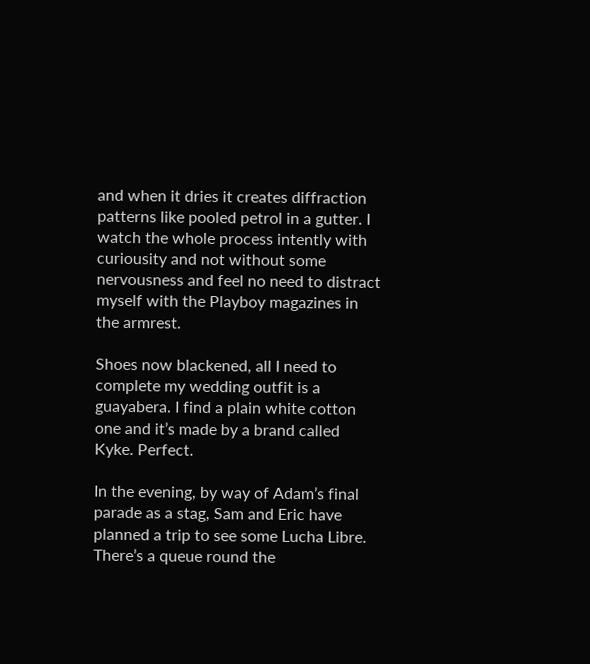and when it dries it creates diffraction patterns like pooled petrol in a gutter. I watch the whole process intently with curiousity and not without some nervousness and feel no need to distract myself with the Playboy magazines in the armrest.

Shoes now blackened, all I need to complete my wedding outfit is a guayabera. I find a plain white cotton one and it’s made by a brand called Kyke. Perfect.

In the evening, by way of Adam’s final parade as a stag, Sam and Eric have planned a trip to see some Lucha Libre. There’s a queue round the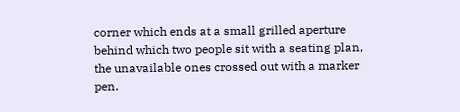corner which ends at a small grilled aperture behind which two people sit with a seating plan, the unavailable ones crossed out with a marker pen.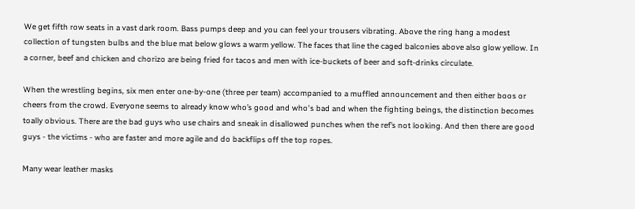We get fifth row seats in a vast dark room. Bass pumps deep and you can feel your trousers vibrating. Above the ring hang a modest collection of tungsten bulbs and the blue mat below glows a warm yellow. The faces that line the caged balconies above also glow yellow. In a corner, beef and chicken and chorizo are being fried for tacos and men with ice-buckets of beer and soft-drinks circulate.

When the wrestling begins, six men enter one-by-one (three per team) accompanied to a muffled announcement and then either boos or cheers from the crowd. Everyone seems to already know who’s good and who's bad and when the fighting beings, the distinction becomes toally obvious. There are the bad guys who use chairs and sneak in disallowed punches when the ref’s not looking. And then there are good guys - the victims - who are faster and more agile and do backflips off the top ropes.

Many wear leather masks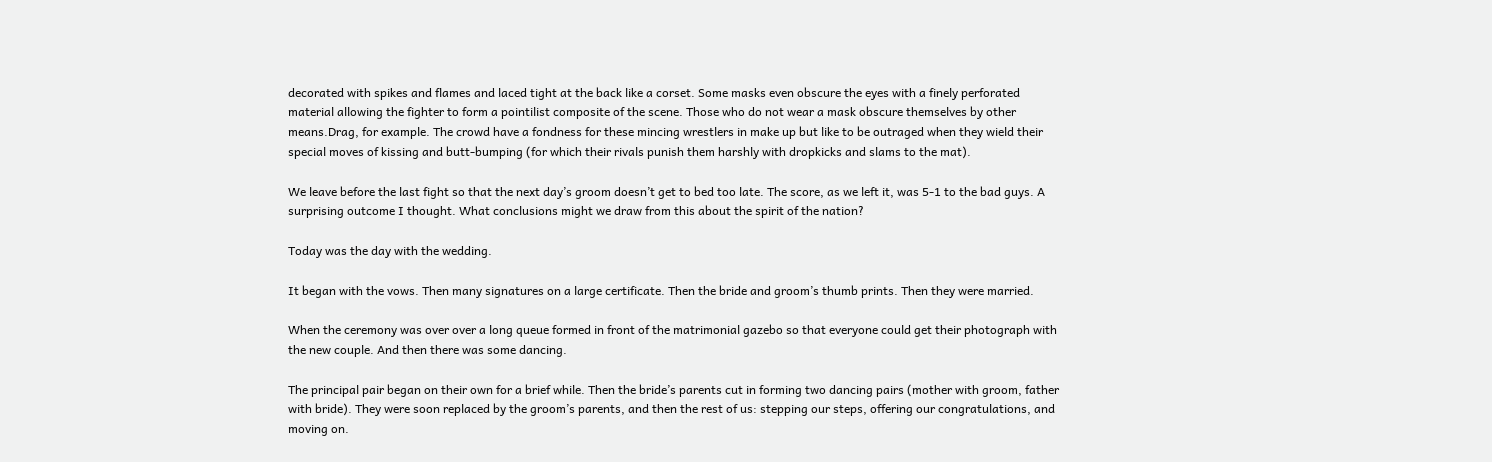decorated with spikes and flames and laced tight at the back like a corset. Some masks even obscure the eyes with a finely perforated material allowing the fighter to form a pointilist composite of the scene. Those who do not wear a mask obscure themselves by other means.Drag, for example. The crowd have a fondness for these mincing wrestlers in make up but like to be outraged when they wield their special moves of kissing and butt-bumping (for which their rivals punish them harshly with dropkicks and slams to the mat).

We leave before the last fight so that the next day’s groom doesn’t get to bed too late. The score, as we left it, was 5-1 to the bad guys. A surprising outcome I thought. What conclusions might we draw from this about the spirit of the nation?

Today was the day with the wedding.

It began with the vows. Then many signatures on a large certificate. Then the bride and groom’s thumb prints. Then they were married.

When the ceremony was over over a long queue formed in front of the matrimonial gazebo so that everyone could get their photograph with the new couple. And then there was some dancing.

The principal pair began on their own for a brief while. Then the bride’s parents cut in forming two dancing pairs (mother with groom, father with bride). They were soon replaced by the groom’s parents, and then the rest of us: stepping our steps, offering our congratulations, and moving on.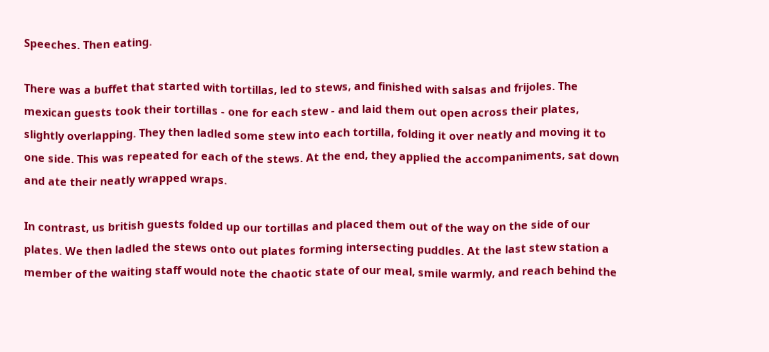Speeches. Then eating.

There was a buffet that started with tortillas, led to stews, and finished with salsas and frijoles. The mexican guests took their tortillas - one for each stew - and laid them out open across their plates, slightly overlapping. They then ladled some stew into each tortilla, folding it over neatly and moving it to one side. This was repeated for each of the stews. At the end, they applied the accompaniments, sat down and ate their neatly wrapped wraps.

In contrast, us british guests folded up our tortillas and placed them out of the way on the side of our plates. We then ladled the stews onto out plates forming intersecting puddles. At the last stew station a member of the waiting staff would note the chaotic state of our meal, smile warmly, and reach behind the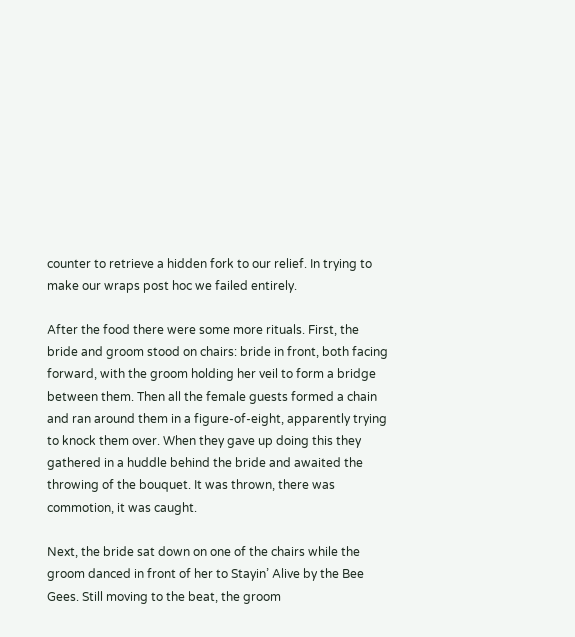counter to retrieve a hidden fork to our relief. In trying to make our wraps post hoc we failed entirely.

After the food there were some more rituals. First, the bride and groom stood on chairs: bride in front, both facing forward, with the groom holding her veil to form a bridge between them. Then all the female guests formed a chain and ran around them in a figure-of-eight, apparently trying to knock them over. When they gave up doing this they gathered in a huddle behind the bride and awaited the throwing of the bouquet. It was thrown, there was commotion, it was caught.

Next, the bride sat down on one of the chairs while the groom danced in front of her to Stayin’ Alive by the Bee Gees. Still moving to the beat, the groom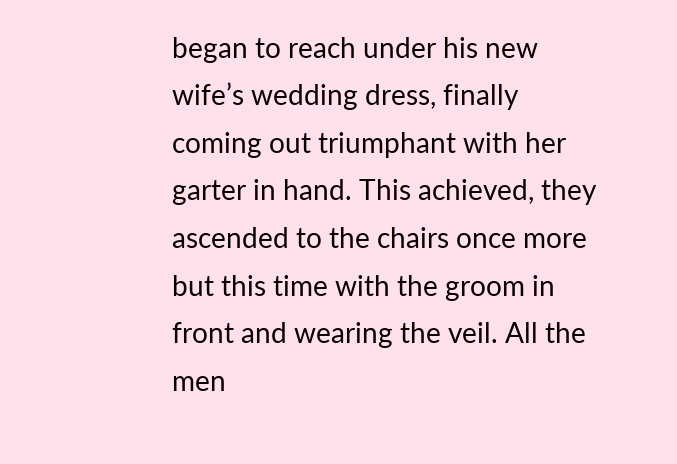began to reach under his new wife’s wedding dress, finally coming out triumphant with her garter in hand. This achieved, they ascended to the chairs once more but this time with the groom in front and wearing the veil. All the men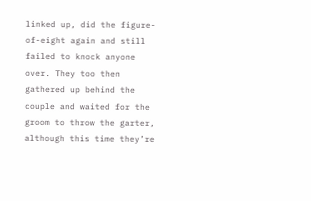linked up, did the figure-of-eight again and still failed to knock anyone over. They too then gathered up behind the couple and waited for the groom to throw the garter, although this time they’re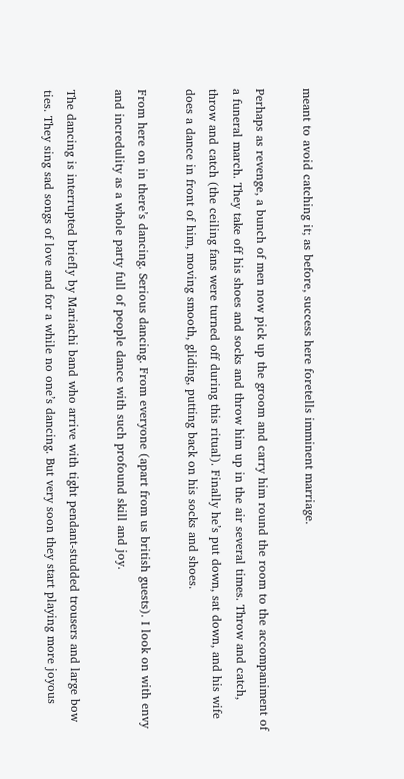meant to avoid catching it; as before, success here foretells imminent marriage.

Perhaps as revenge, a bunch of men now pick up the groom and carry him round the room to the accompaniment of a funeral march. They take off his shoes and socks and throw him up in the air several times. Throw and catch, throw and catch (the ceiling fans were turned off during this ritual). Finally he’s put down, sat down, and his wife does a dance in front of him, moving smooth, gliding, putting back on his socks and shoes.

From here on in there’s dancing. Serious dancing. From everyone (apart from us british guests). I look on with envy and incredulity as a whole party full of people dance with such profound skill and joy.

The dancing is interrupted briefly by Mariachi band who arrive with tight pendant-studded trousers and large bow ties. They sing sad songs of love and for a while no one’s dancing. But very soon they start playing more joyous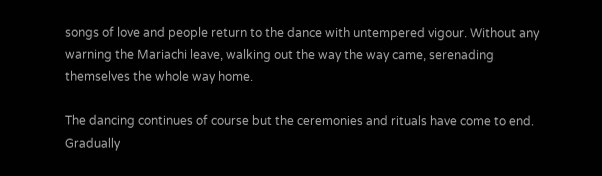songs of love and people return to the dance with untempered vigour. Without any warning the Mariachi leave, walking out the way the way came, serenading themselves the whole way home.

The dancing continues of course but the ceremonies and rituals have come to end. Gradually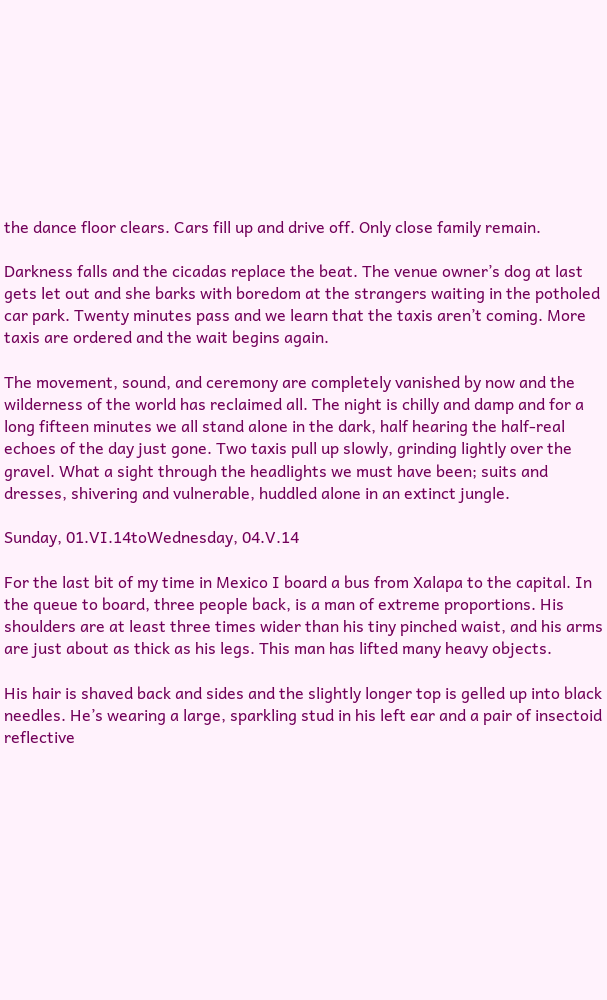the dance floor clears. Cars fill up and drive off. Only close family remain.

Darkness falls and the cicadas replace the beat. The venue owner’s dog at last gets let out and she barks with boredom at the strangers waiting in the potholed car park. Twenty minutes pass and we learn that the taxis aren’t coming. More taxis are ordered and the wait begins again.

The movement, sound, and ceremony are completely vanished by now and the wilderness of the world has reclaimed all. The night is chilly and damp and for a long fifteen minutes we all stand alone in the dark, half hearing the half-real echoes of the day just gone. Two taxis pull up slowly, grinding lightly over the gravel. What a sight through the headlights we must have been; suits and dresses, shivering and vulnerable, huddled alone in an extinct jungle.

Sunday, 01.VI.14toWednesday, 04.V.14

For the last bit of my time in Mexico I board a bus from Xalapa to the capital. In the queue to board, three people back, is a man of extreme proportions. His shoulders are at least three times wider than his tiny pinched waist, and his arms are just about as thick as his legs. This man has lifted many heavy objects.

His hair is shaved back and sides and the slightly longer top is gelled up into black needles. He’s wearing a large, sparkling stud in his left ear and a pair of insectoid reflective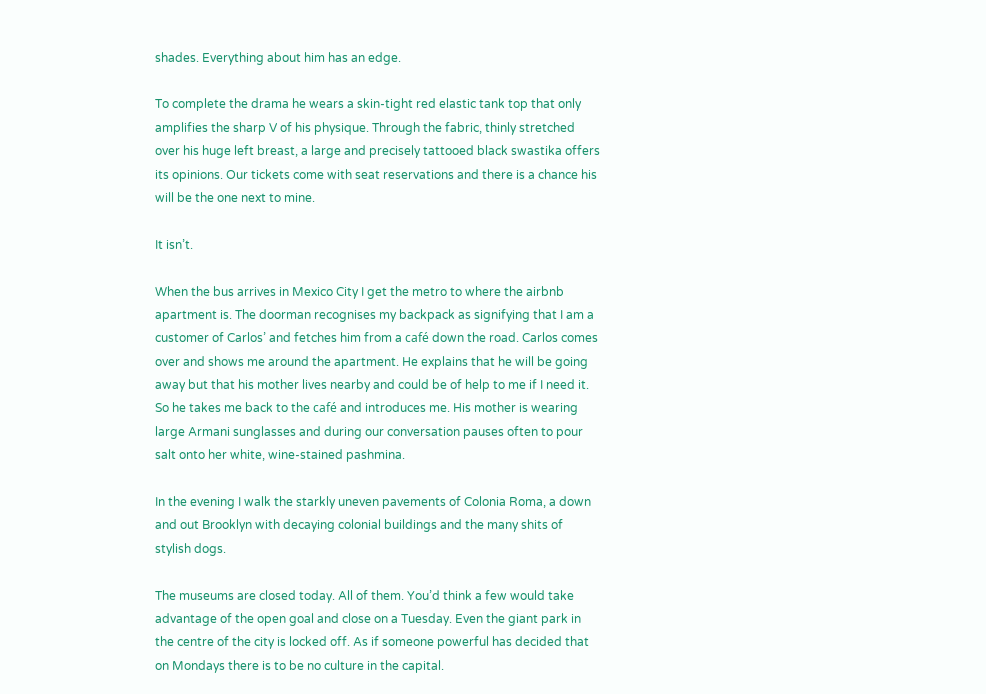shades. Everything about him has an edge.

To complete the drama he wears a skin-tight red elastic tank top that only amplifies the sharp V of his physique. Through the fabric, thinly stretched over his huge left breast, a large and precisely tattooed black swastika offers its opinions. Our tickets come with seat reservations and there is a chance his will be the one next to mine.

It isn’t.

When the bus arrives in Mexico City I get the metro to where the airbnb apartment is. The doorman recognises my backpack as signifying that I am a customer of Carlos’ and fetches him from a café down the road. Carlos comes over and shows me around the apartment. He explains that he will be going away but that his mother lives nearby and could be of help to me if I need it. So he takes me back to the café and introduces me. His mother is wearing large Armani sunglasses and during our conversation pauses often to pour salt onto her white, wine-stained pashmina.

In the evening I walk the starkly uneven pavements of Colonia Roma, a down and out Brooklyn with decaying colonial buildings and the many shits of stylish dogs.

The museums are closed today. All of them. You’d think a few would take advantage of the open goal and close on a Tuesday. Even the giant park in the centre of the city is locked off. As if someone powerful has decided that on Mondays there is to be no culture in the capital.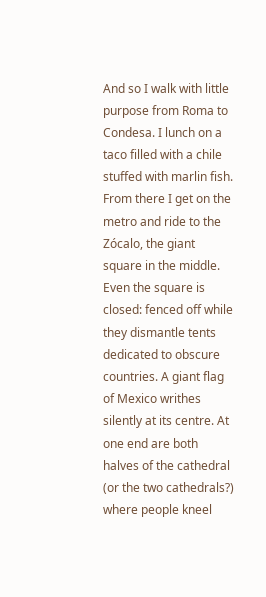And so I walk with little purpose from Roma to Condesa. I lunch on a taco filled with a chile stuffed with marlin fish. From there I get on the metro and ride to the Zócalo, the giant square in the middle. Even the square is closed: fenced off while they dismantle tents dedicated to obscure countries. A giant flag of Mexico writhes silently at its centre. At one end are both halves of the cathedral (or the two cathedrals?) where people kneel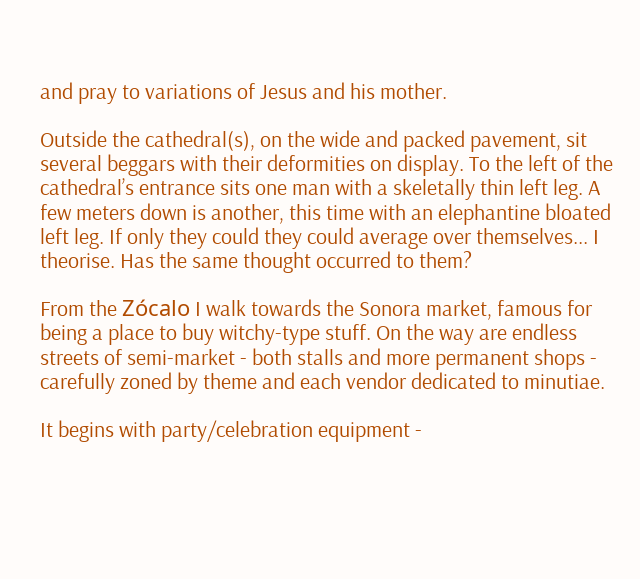and pray to variations of Jesus and his mother.

Outside the cathedral(s), on the wide and packed pavement, sit several beggars with their deformities on display. To the left of the cathedral’s entrance sits one man with a skeletally thin left leg. A few meters down is another, this time with an elephantine bloated left leg. If only they could they could average over themselves... I theorise. Has the same thought occurred to them?

From the Zócalo I walk towards the Sonora market, famous for being a place to buy witchy-type stuff. On the way are endless streets of semi-market - both stalls and more permanent shops - carefully zoned by theme and each vendor dedicated to minutiae.

It begins with party/celebration equipment -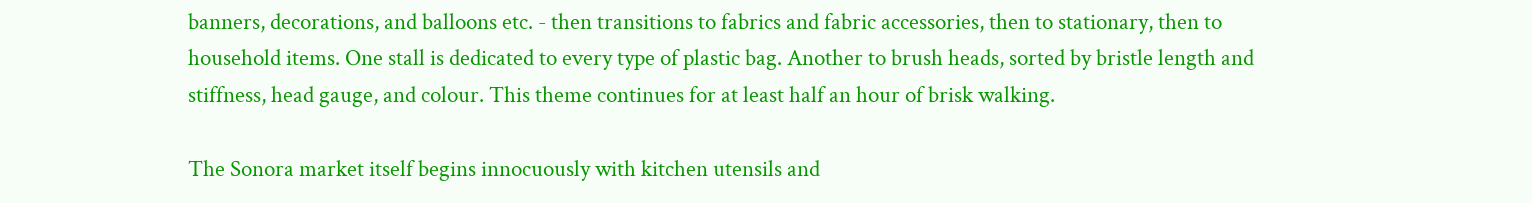banners, decorations, and balloons etc. - then transitions to fabrics and fabric accessories, then to stationary, then to household items. One stall is dedicated to every type of plastic bag. Another to brush heads, sorted by bristle length and stiffness, head gauge, and colour. This theme continues for at least half an hour of brisk walking.

The Sonora market itself begins innocuously with kitchen utensils and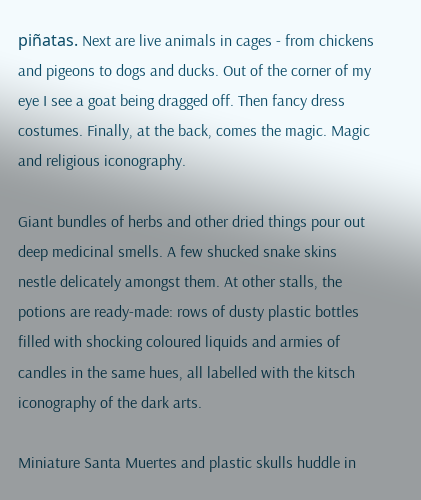piñatas. Next are live animals in cages - from chickens and pigeons to dogs and ducks. Out of the corner of my eye I see a goat being dragged off. Then fancy dress costumes. Finally, at the back, comes the magic. Magic and religious iconography.

Giant bundles of herbs and other dried things pour out deep medicinal smells. A few shucked snake skins nestle delicately amongst them. At other stalls, the potions are ready-made: rows of dusty plastic bottles filled with shocking coloured liquids and armies of candles in the same hues, all labelled with the kitsch iconography of the dark arts.

Miniature Santa Muertes and plastic skulls huddle in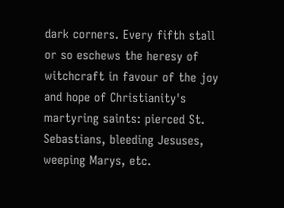dark corners. Every fifth stall or so eschews the heresy of witchcraft in favour of the joy and hope of Christianity's martyring saints: pierced St. Sebastians, bleeding Jesuses, weeping Marys, etc.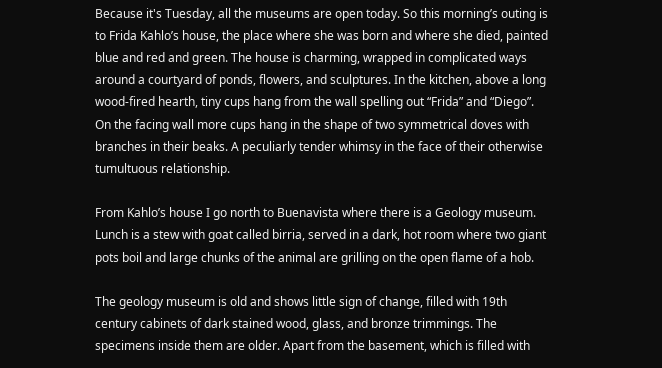Because it's Tuesday, all the museums are open today. So this morning’s outing is to Frida Kahlo’s house, the place where she was born and where she died, painted blue and red and green. The house is charming, wrapped in complicated ways around a courtyard of ponds, flowers, and sculptures. In the kitchen, above a long wood-fired hearth, tiny cups hang from the wall spelling out “Frida” and “Diego”. On the facing wall more cups hang in the shape of two symmetrical doves with branches in their beaks. A peculiarly tender whimsy in the face of their otherwise tumultuous relationship.

From Kahlo’s house I go north to Buenavista where there is a Geology museum. Lunch is a stew with goat called birria, served in a dark, hot room where two giant pots boil and large chunks of the animal are grilling on the open flame of a hob.

The geology museum is old and shows little sign of change, filled with 19th century cabinets of dark stained wood, glass, and bronze trimmings. The specimens inside them are older. Apart from the basement, which is filled with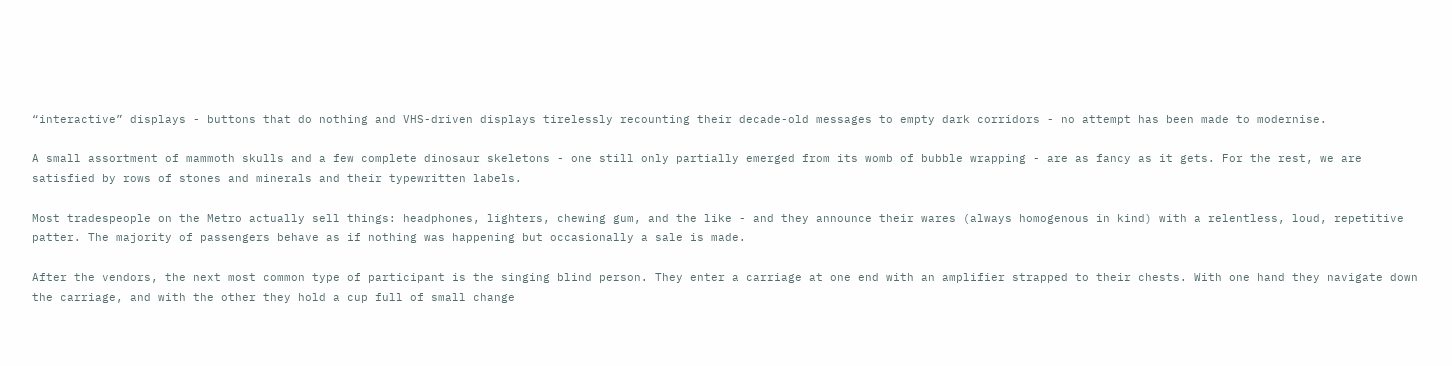“interactive” displays - buttons that do nothing and VHS-driven displays tirelessly recounting their decade-old messages to empty dark corridors - no attempt has been made to modernise.

A small assortment of mammoth skulls and a few complete dinosaur skeletons - one still only partially emerged from its womb of bubble wrapping - are as fancy as it gets. For the rest, we are satisfied by rows of stones and minerals and their typewritten labels.

Most tradespeople on the Metro actually sell things: headphones, lighters, chewing gum, and the like - and they announce their wares (always homogenous in kind) with a relentless, loud, repetitive patter. The majority of passengers behave as if nothing was happening but occasionally a sale is made.

After the vendors, the next most common type of participant is the singing blind person. They enter a carriage at one end with an amplifier strapped to their chests. With one hand they navigate down the carriage, and with the other they hold a cup full of small change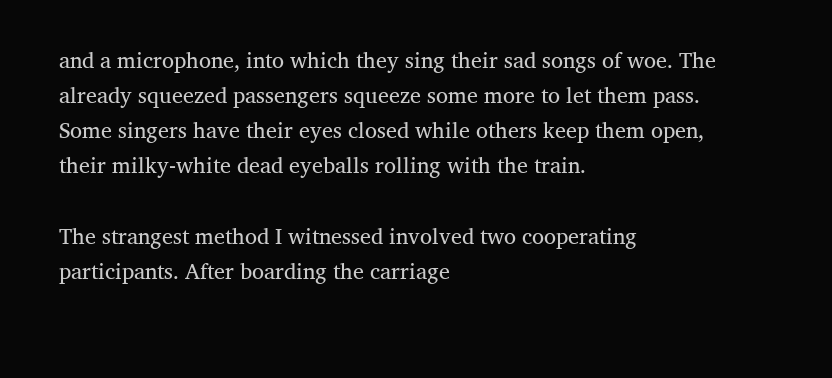and a microphone, into which they sing their sad songs of woe. The already squeezed passengers squeeze some more to let them pass. Some singers have their eyes closed while others keep them open, their milky-white dead eyeballs rolling with the train.

The strangest method I witnessed involved two cooperating participants. After boarding the carriage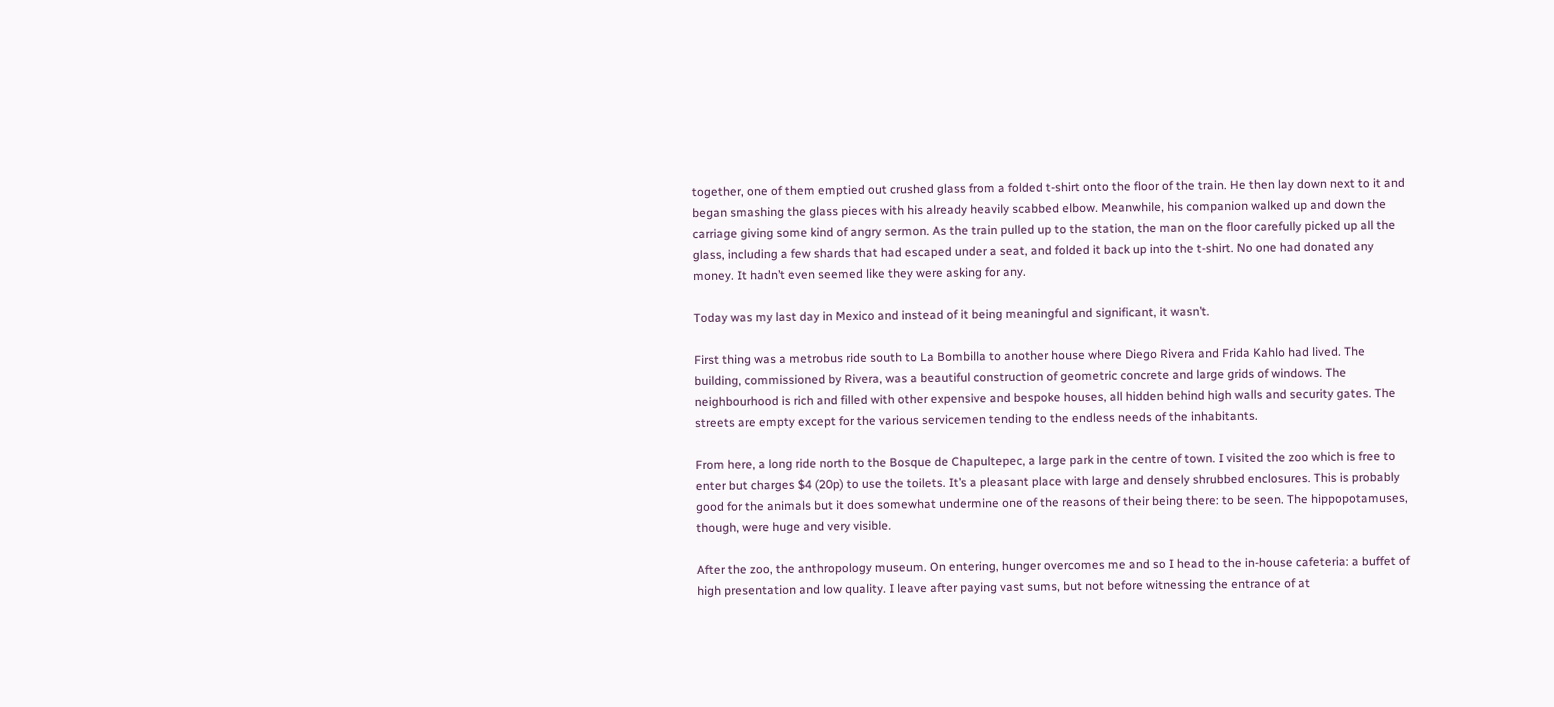together, one of them emptied out crushed glass from a folded t-shirt onto the floor of the train. He then lay down next to it and began smashing the glass pieces with his already heavily scabbed elbow. Meanwhile, his companion walked up and down the carriage giving some kind of angry sermon. As the train pulled up to the station, the man on the floor carefully picked up all the glass, including a few shards that had escaped under a seat, and folded it back up into the t-shirt. No one had donated any money. It hadn’t even seemed like they were asking for any.

Today was my last day in Mexico and instead of it being meaningful and significant, it wasn’t.

First thing was a metrobus ride south to La Bombilla to another house where Diego Rivera and Frida Kahlo had lived. The building, commissioned by Rivera, was a beautiful construction of geometric concrete and large grids of windows. The neighbourhood is rich and filled with other expensive and bespoke houses, all hidden behind high walls and security gates. The streets are empty except for the various servicemen tending to the endless needs of the inhabitants.

From here, a long ride north to the Bosque de Chapultepec, a large park in the centre of town. I visited the zoo which is free to enter but charges $4 (20p) to use the toilets. It’s a pleasant place with large and densely shrubbed enclosures. This is probably good for the animals but it does somewhat undermine one of the reasons of their being there: to be seen. The hippopotamuses, though, were huge and very visible.

After the zoo, the anthropology museum. On entering, hunger overcomes me and so I head to the in-house cafeteria: a buffet of high presentation and low quality. I leave after paying vast sums, but not before witnessing the entrance of at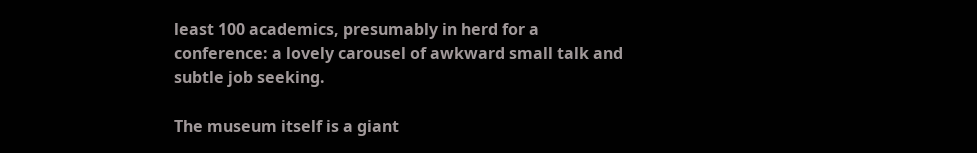least 100 academics, presumably in herd for a conference: a lovely carousel of awkward small talk and subtle job seeking.

The museum itself is a giant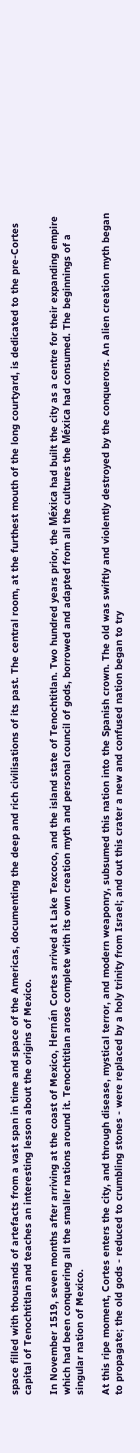space filled with thousands of artefacts from a vast span in time and space of the Americas, documenting the deep and rich civilisations of its past. The central room, at the furthest mouth of the long courtyard, is dedicated to the pre-Cortes capital of Tenochtitlan and teaches an interesting lesson about the origins of Mexico.

In November 1519, seven months after arriving at the coast of Mexico, Hernán Cortes arrived at Lake Texcoco, and the island state of Tenochtitlan. Two hundred years prior, the Méxica had built the city as a centre for their expanding empire which had been conquering all the smaller nations around it. Tenochtitlan arose complete with its own creation myth and personal council of gods, borrowed and adapted from all the cultures the Méxica had consumed. The beginnings of a singular nation of Mexico.

At this ripe moment, Cortes enters the city, and through disease, mystical terror, and modern weaponry, subsumed this nation into the Spanish crown. The old was swiftly and violently destroyed by the conquerors. An alien creation myth began to propagate; the old gods - reduced to crumbling stones - were replaced by a holy trinity from Israel; and out this crater a new and confused nation began to try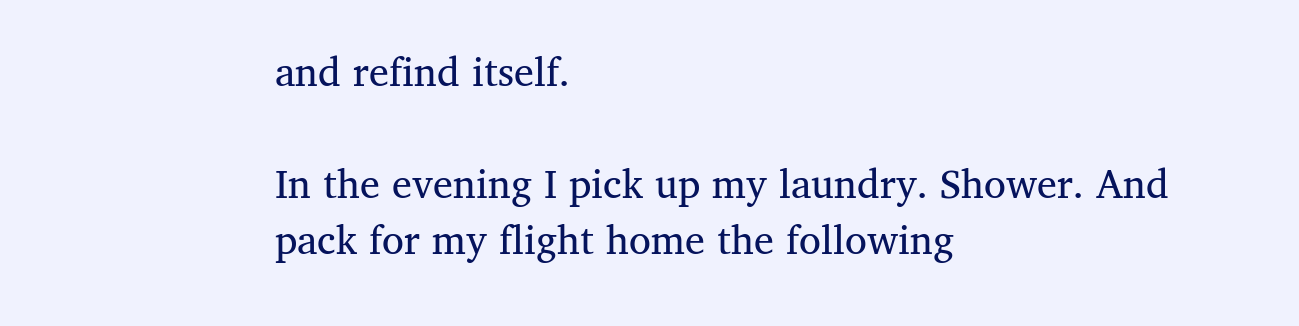and refind itself.

In the evening I pick up my laundry. Shower. And pack for my flight home the following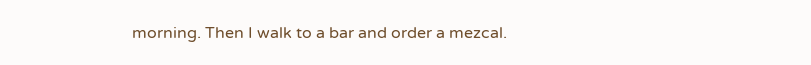morning. Then I walk to a bar and order a mezcal.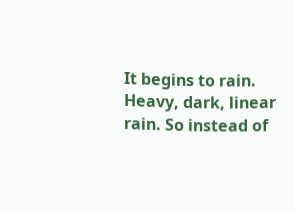It begins to rain. Heavy, dark, linear rain. So instead of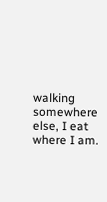walking somewhere else, I eat where I am.